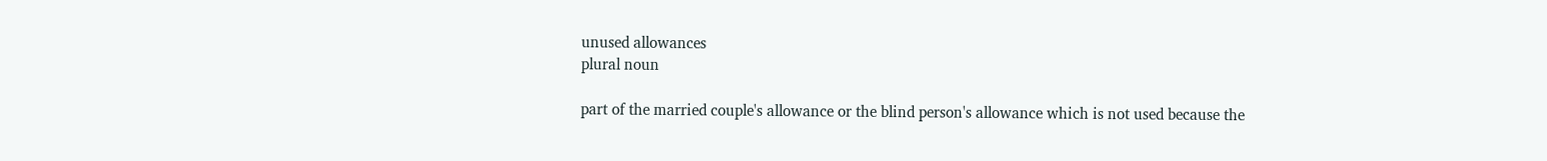unused allowances
plural noun

part of the married couple's allowance or the blind person's allowance which is not used because the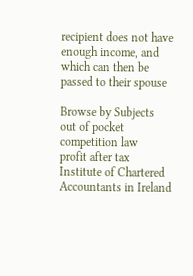recipient does not have enough income, and which can then be passed to their spouse

Browse by Subjects
out of pocket
competition law
profit after tax
Institute of Chartered Accountants in Ireland